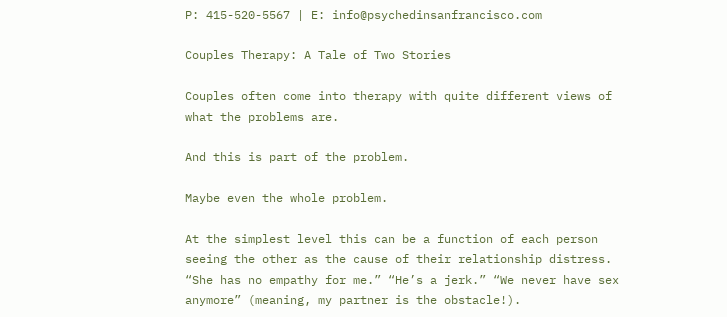P: 415-520-5567 | E: info@psychedinsanfrancisco.com

Couples Therapy: A Tale of Two Stories

Couples often come into therapy with quite different views of what the problems are.

And this is part of the problem.

Maybe even the whole problem.

At the simplest level this can be a function of each person seeing the other as the cause of their relationship distress. “She has no empathy for me.” “He’s a jerk.” “We never have sex anymore” (meaning, my partner is the obstacle!).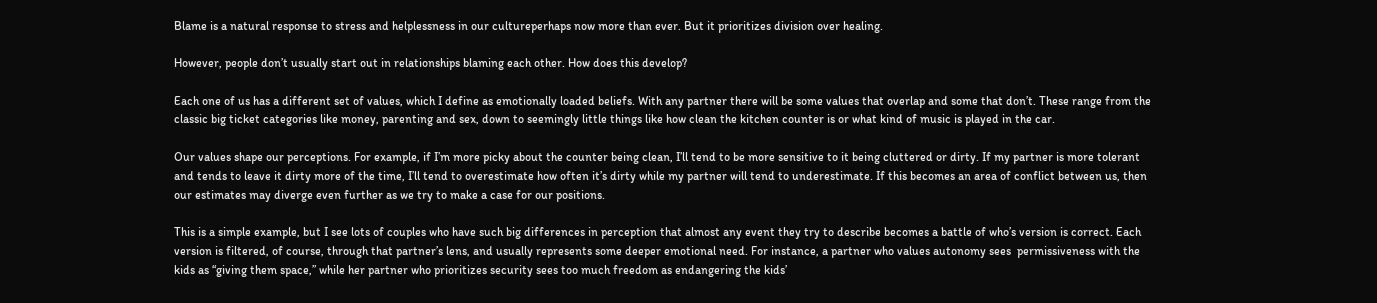Blame is a natural response to stress and helplessness in our cultureperhaps now more than ever. But it prioritizes division over healing.

However, people don’t usually start out in relationships blaming each other. How does this develop?

Each one of us has a different set of values, which I define as emotionally loaded beliefs. With any partner there will be some values that overlap and some that don’t. These range from the classic big ticket categories like money, parenting and sex, down to seemingly little things like how clean the kitchen counter is or what kind of music is played in the car.

Our values shape our perceptions. For example, if I’m more picky about the counter being clean, I’ll tend to be more sensitive to it being cluttered or dirty. If my partner is more tolerant and tends to leave it dirty more of the time, I’ll tend to overestimate how often it’s dirty while my partner will tend to underestimate. If this becomes an area of conflict between us, then our estimates may diverge even further as we try to make a case for our positions.

This is a simple example, but I see lots of couples who have such big differences in perception that almost any event they try to describe becomes a battle of who’s version is correct. Each version is filtered, of course, through that partner’s lens, and usually represents some deeper emotional need. For instance, a partner who values autonomy sees  permissiveness with the kids as “giving them space,” while her partner who prioritizes security sees too much freedom as endangering the kids’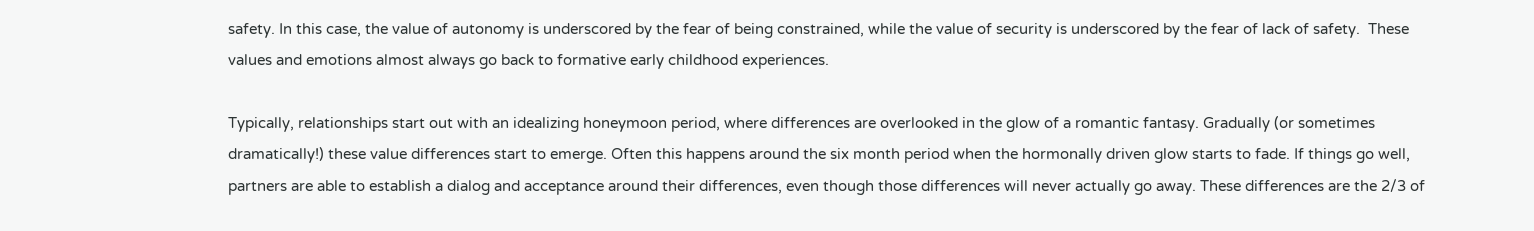safety. In this case, the value of autonomy is underscored by the fear of being constrained, while the value of security is underscored by the fear of lack of safety.  These values and emotions almost always go back to formative early childhood experiences.

Typically, relationships start out with an idealizing honeymoon period, where differences are overlooked in the glow of a romantic fantasy. Gradually (or sometimes dramatically!) these value differences start to emerge. Often this happens around the six month period when the hormonally driven glow starts to fade. If things go well, partners are able to establish a dialog and acceptance around their differences, even though those differences will never actually go away. These differences are the 2/3 of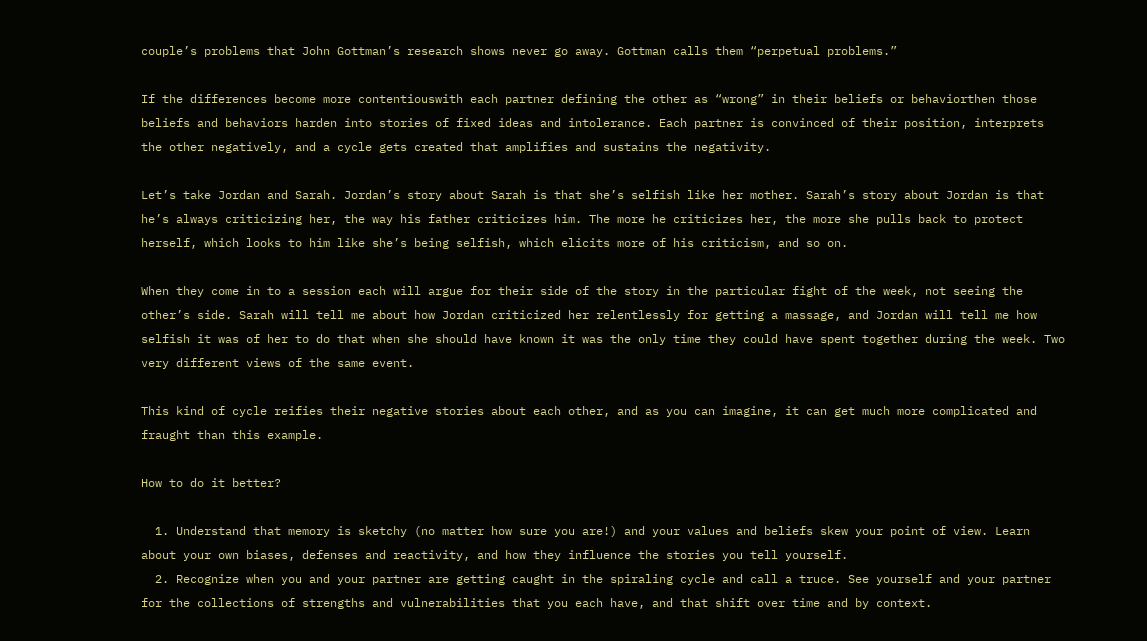couple’s problems that John Gottman’s research shows never go away. Gottman calls them “perpetual problems.”

If the differences become more contentiouswith each partner defining the other as “wrong” in their beliefs or behaviorthen those beliefs and behaviors harden into stories of fixed ideas and intolerance. Each partner is convinced of their position, interprets the other negatively, and a cycle gets created that amplifies and sustains the negativity.

Let’s take Jordan and Sarah. Jordan’s story about Sarah is that she’s selfish like her mother. Sarah’s story about Jordan is that he’s always criticizing her, the way his father criticizes him. The more he criticizes her, the more she pulls back to protect herself, which looks to him like she’s being selfish, which elicits more of his criticism, and so on.

When they come in to a session each will argue for their side of the story in the particular fight of the week, not seeing the other’s side. Sarah will tell me about how Jordan criticized her relentlessly for getting a massage, and Jordan will tell me how selfish it was of her to do that when she should have known it was the only time they could have spent together during the week. Two very different views of the same event.

This kind of cycle reifies their negative stories about each other, and as you can imagine, it can get much more complicated and fraught than this example.

How to do it better?

  1. Understand that memory is sketchy (no matter how sure you are!) and your values and beliefs skew your point of view. Learn about your own biases, defenses and reactivity, and how they influence the stories you tell yourself.
  2. Recognize when you and your partner are getting caught in the spiraling cycle and call a truce. See yourself and your partner for the collections of strengths and vulnerabilities that you each have, and that shift over time and by context.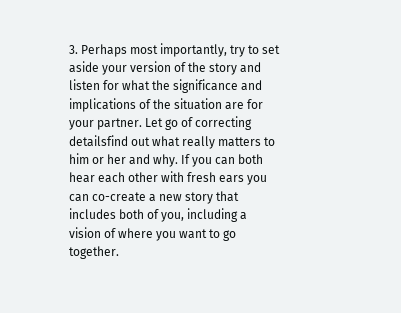3. Perhaps most importantly, try to set aside your version of the story and listen for what the significance and implications of the situation are for your partner. Let go of correcting detailsfind out what really matters to him or her and why. If you can both hear each other with fresh ears you can co-create a new story that includes both of you, including a vision of where you want to go together.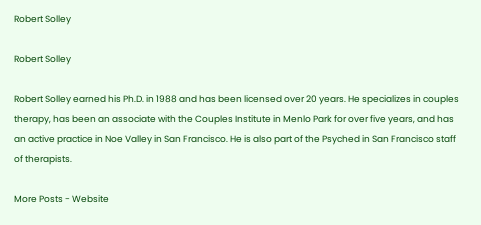Robert Solley

Robert Solley

Robert Solley earned his Ph.D. in 1988 and has been licensed over 20 years. He specializes in couples therapy, has been an associate with the Couples Institute in Menlo Park for over five years, and has an active practice in Noe Valley in San Francisco. He is also part of the Psyched in San Francisco staff of therapists.

More Posts - Website